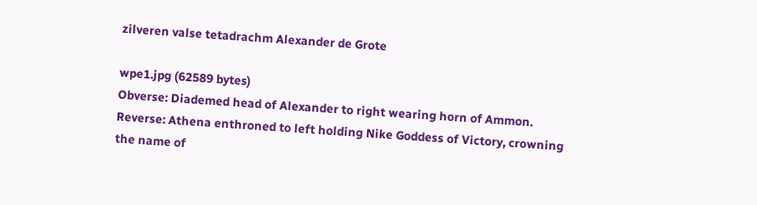zilveren valse tetadrachm Alexander de Grote

wpe1.jpg (62589 bytes)
Obverse: Diademed head of Alexander to right wearing horn of Ammon.
Reverse: Athena enthroned to left holding Nike Goddess of Victory, crowning the name of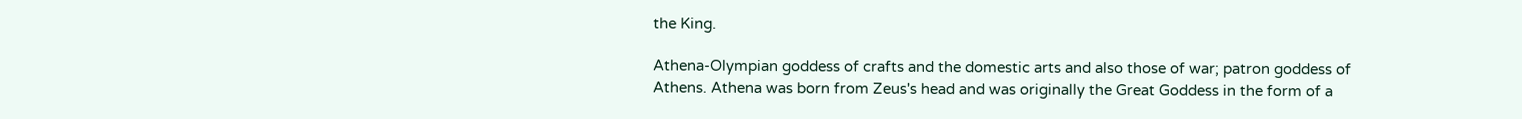the King.

Athena-Olympian goddess of crafts and the domestic arts and also those of war; patron goddess of Athens. Athena was born from Zeus's head and was originally the Great Goddess in the form of a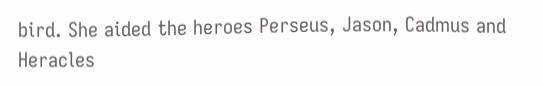bird. She aided the heroes Perseus, Jason, Cadmus and Heracles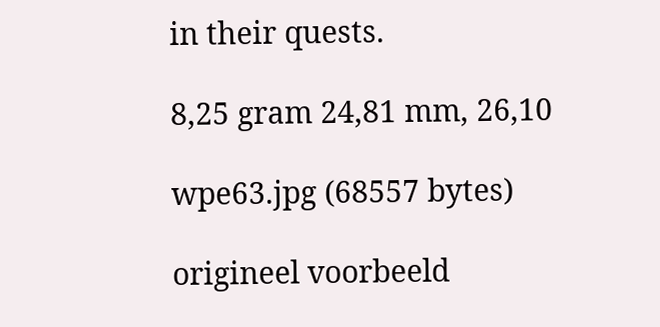in their quests.

8,25 gram 24,81 mm, 26,10

wpe63.jpg (68557 bytes)

origineel voorbeeld